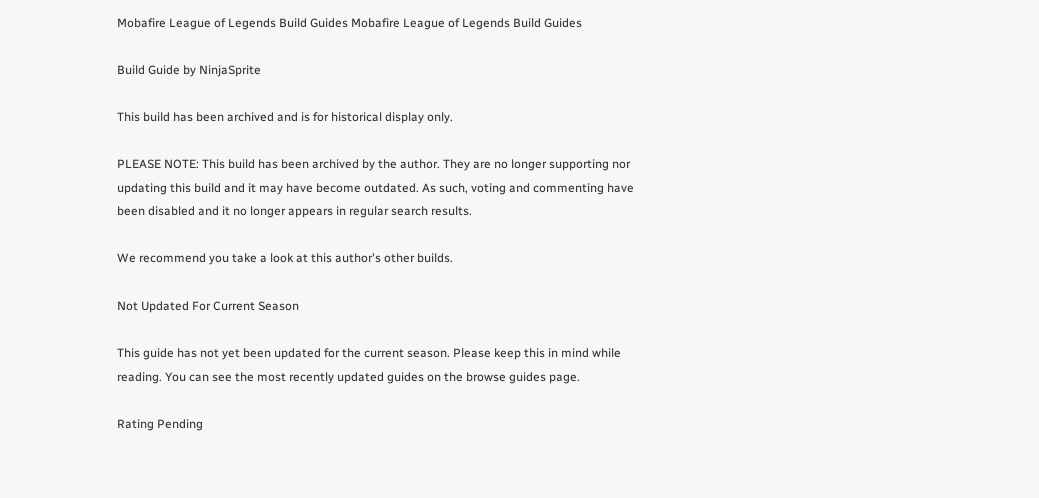Mobafire League of Legends Build Guides Mobafire League of Legends Build Guides

Build Guide by NinjaSprite

This build has been archived and is for historical display only.

PLEASE NOTE: This build has been archived by the author. They are no longer supporting nor updating this build and it may have become outdated. As such, voting and commenting have been disabled and it no longer appears in regular search results.

We recommend you take a look at this author's other builds.

Not Updated For Current Season

This guide has not yet been updated for the current season. Please keep this in mind while reading. You can see the most recently updated guides on the browse guides page.

Rating Pending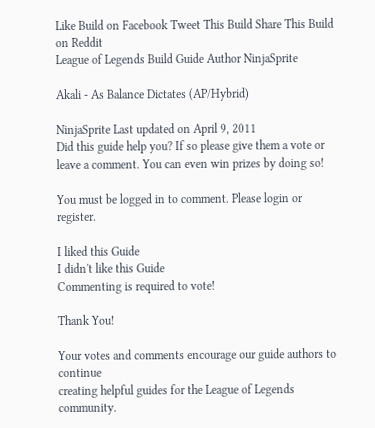Like Build on Facebook Tweet This Build Share This Build on Reddit
League of Legends Build Guide Author NinjaSprite

Akali - As Balance Dictates (AP/Hybrid)

NinjaSprite Last updated on April 9, 2011
Did this guide help you? If so please give them a vote or leave a comment. You can even win prizes by doing so!

You must be logged in to comment. Please login or register.

I liked this Guide
I didn't like this Guide
Commenting is required to vote!

Thank You!

Your votes and comments encourage our guide authors to continue
creating helpful guides for the League of Legends community.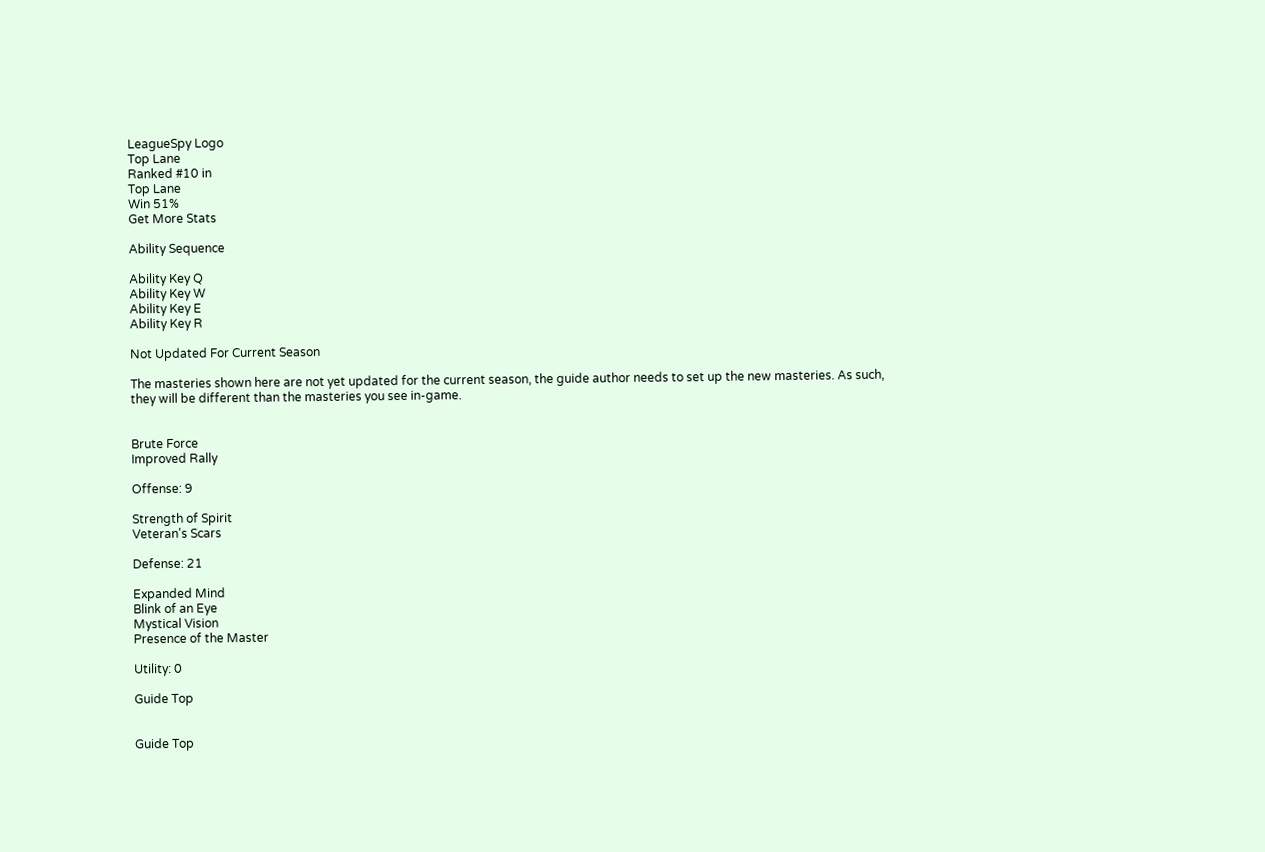LeagueSpy Logo
Top Lane
Ranked #10 in
Top Lane
Win 51%
Get More Stats

Ability Sequence

Ability Key Q
Ability Key W
Ability Key E
Ability Key R

Not Updated For Current Season

The masteries shown here are not yet updated for the current season, the guide author needs to set up the new masteries. As such, they will be different than the masteries you see in-game.


Brute Force
Improved Rally

Offense: 9

Strength of Spirit
Veteran's Scars

Defense: 21

Expanded Mind
Blink of an Eye
Mystical Vision
Presence of the Master

Utility: 0

Guide Top


Guide Top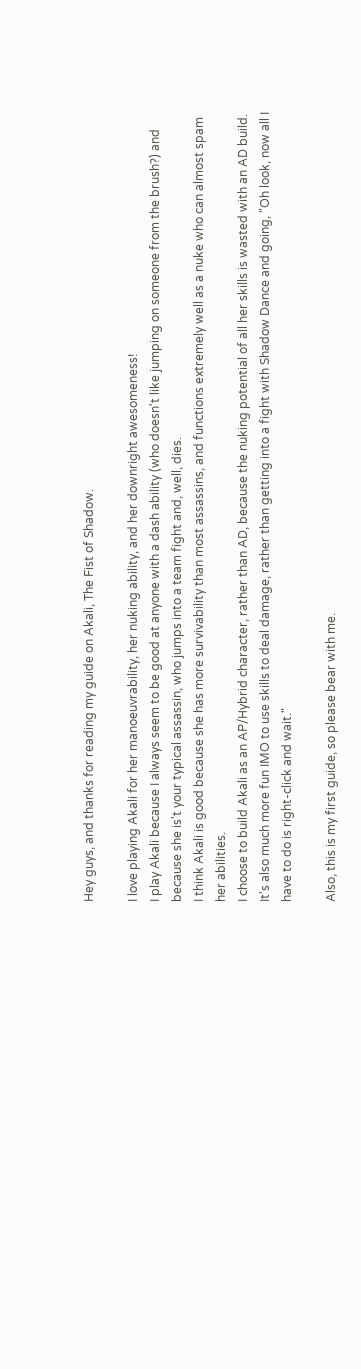Hey guys, and thanks for reading my guide on Akali, The Fist of Shadow.

I love playing Akali for her manoeuvrability, her nuking ability, and her downright awesomeness!
I play Akali because I always seem to be good at anyone with a dash ability (who doesn't like jumping on someone from the brush?) and because she is't your typical assassin, who jumps into a team fight and, well, dies.
I think Akali is good because she has more survivability than most assassins, and functions extremely well as a nuke who can almost spam her abilities.
I choose to build Akali as an AP/Hybrid character, rather than AD, because the nuking potential of all her skills is wasted with an AD build. It's also much more fun IMO to use skills to deal damage, rather than getting into a fight with Shadow Dance and going, "Oh look, now all I have to do is right-click and wait."

Also, this is my first guide, so please bear with me.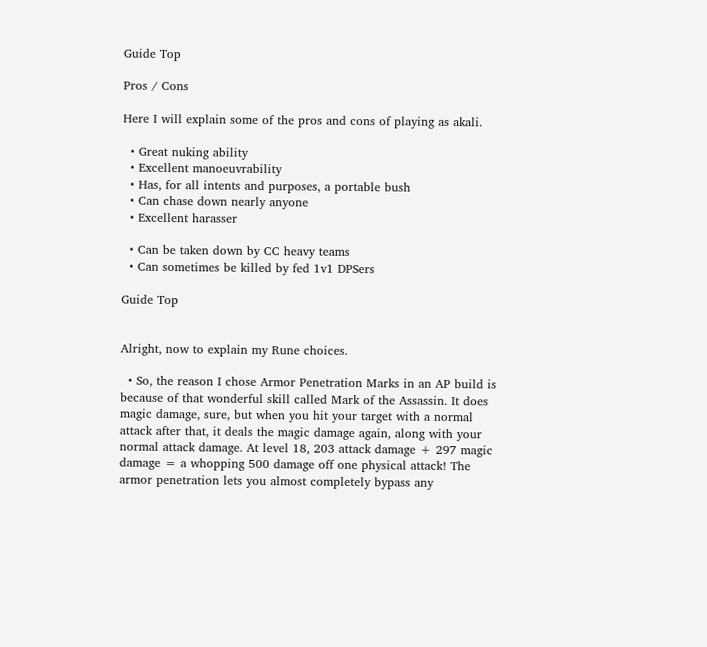Guide Top

Pros / Cons

Here I will explain some of the pros and cons of playing as akali.

  • Great nuking ability
  • Excellent manoeuvrability
  • Has, for all intents and purposes, a portable bush
  • Can chase down nearly anyone
  • Excellent harasser

  • Can be taken down by CC heavy teams
  • Can sometimes be killed by fed 1v1 DPSers

Guide Top


Alright, now to explain my Rune choices.

  • So, the reason I chose Armor Penetration Marks in an AP build is because of that wonderful skill called Mark of the Assassin. It does magic damage, sure, but when you hit your target with a normal attack after that, it deals the magic damage again, along with your normal attack damage. At level 18, 203 attack damage + 297 magic damage = a whopping 500 damage off one physical attack! The armor penetration lets you almost completely bypass any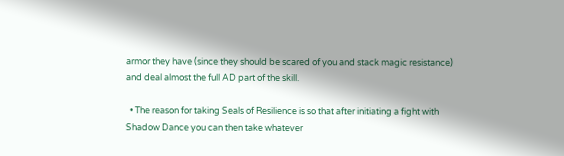armor they have (since they should be scared of you and stack magic resistance) and deal almost the full AD part of the skill.

  • The reason for taking Seals of Resilience is so that after initiating a fight with Shadow Dance you can then take whatever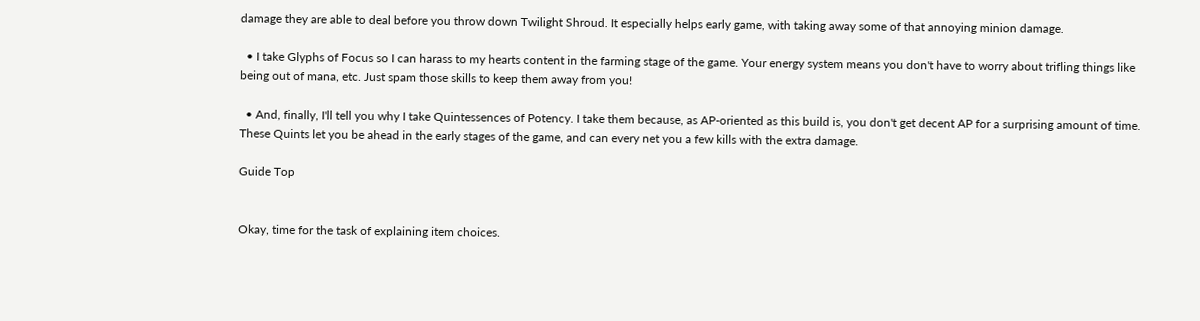damage they are able to deal before you throw down Twilight Shroud. It especially helps early game, with taking away some of that annoying minion damage.

  • I take Glyphs of Focus so I can harass to my hearts content in the farming stage of the game. Your energy system means you don't have to worry about trifling things like being out of mana, etc. Just spam those skills to keep them away from you!

  • And, finally, I'll tell you why I take Quintessences of Potency. I take them because, as AP-oriented as this build is, you don't get decent AP for a surprising amount of time. These Quints let you be ahead in the early stages of the game, and can every net you a few kills with the extra damage.

Guide Top


Okay, time for the task of explaining item choices.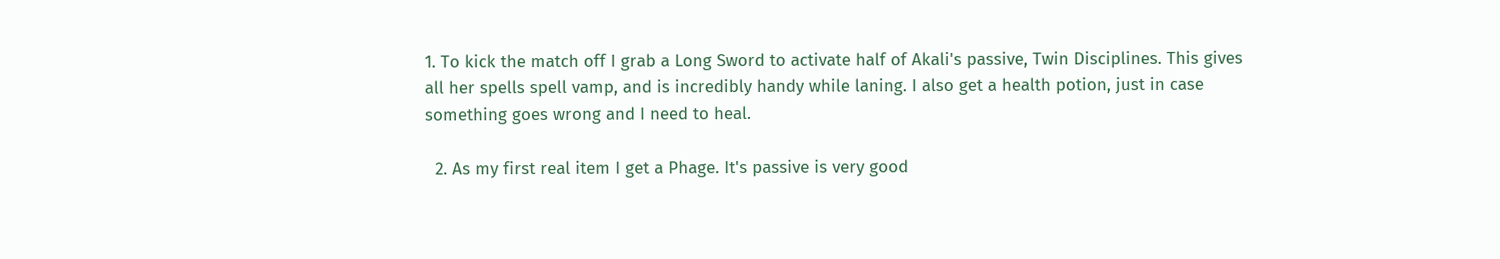1. To kick the match off I grab a Long Sword to activate half of Akali's passive, Twin Disciplines. This gives all her spells spell vamp, and is incredibly handy while laning. I also get a health potion, just in case something goes wrong and I need to heal.

  2. As my first real item I get a Phage. It's passive is very good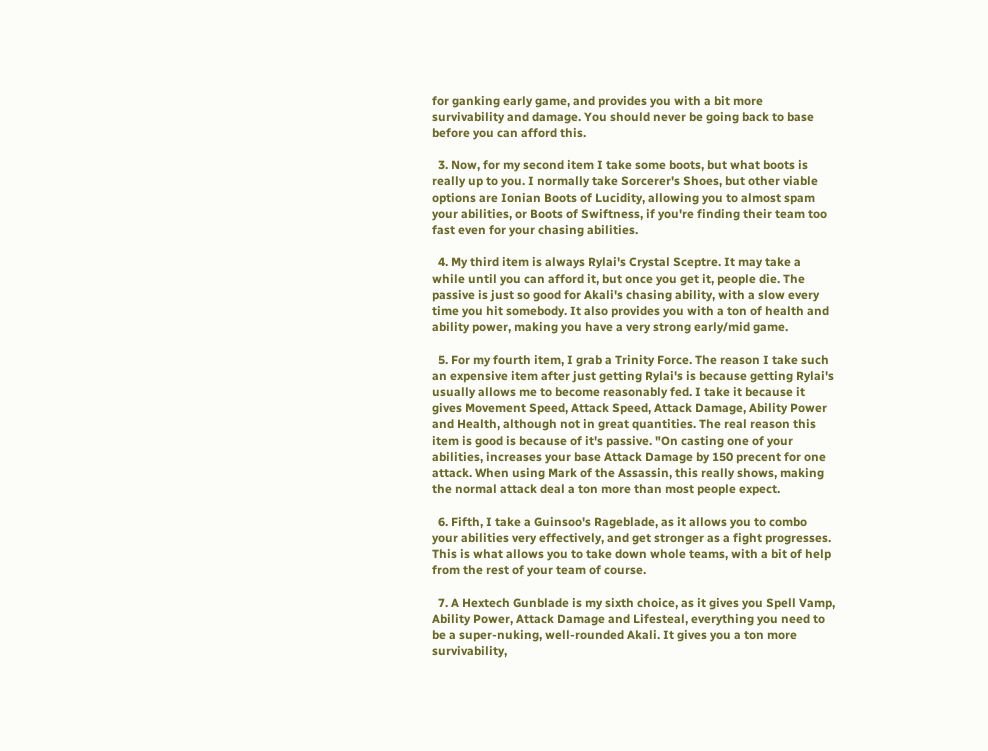for ganking early game, and provides you with a bit more survivability and damage. You should never be going back to base before you can afford this.

  3. Now, for my second item I take some boots, but what boots is really up to you. I normally take Sorcerer's Shoes, but other viable options are Ionian Boots of Lucidity, allowing you to almost spam your abilities, or Boots of Swiftness, if you're finding their team too fast even for your chasing abilities.

  4. My third item is always Rylai's Crystal Sceptre. It may take a while until you can afford it, but once you get it, people die. The passive is just so good for Akali's chasing ability, with a slow every time you hit somebody. It also provides you with a ton of health and ability power, making you have a very strong early/mid game.

  5. For my fourth item, I grab a Trinity Force. The reason I take such an expensive item after just getting Rylai's is because getting Rylai's usually allows me to become reasonably fed. I take it because it gives Movement Speed, Attack Speed, Attack Damage, Ability Power and Health, although not in great quantities. The real reason this item is good is because of it's passive. "On casting one of your abilities, increases your base Attack Damage by 150 precent for one attack. When using Mark of the Assassin, this really shows, making the normal attack deal a ton more than most people expect.

  6. Fifth, I take a Guinsoo's Rageblade, as it allows you to combo your abilities very effectively, and get stronger as a fight progresses. This is what allows you to take down whole teams, with a bit of help from the rest of your team of course.

  7. A Hextech Gunblade is my sixth choice, as it gives you Spell Vamp, Ability Power, Attack Damage and Lifesteal, everything you need to be a super-nuking, well-rounded Akali. It gives you a ton more survivability,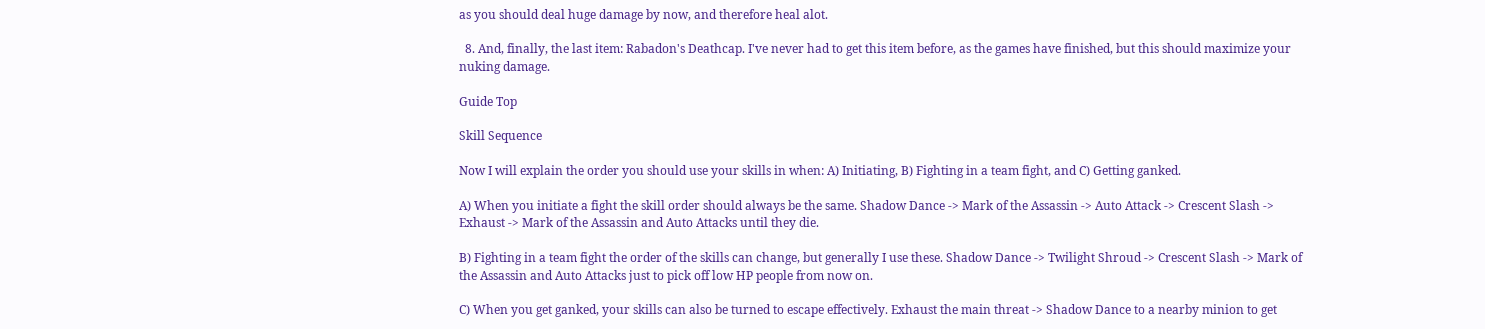as you should deal huge damage by now, and therefore heal alot.

  8. And, finally, the last item: Rabadon's Deathcap. I've never had to get this item before, as the games have finished, but this should maximize your nuking damage.

Guide Top

Skill Sequence

Now I will explain the order you should use your skills in when: A) Initiating, B) Fighting in a team fight, and C) Getting ganked.

A) When you initiate a fight the skill order should always be the same. Shadow Dance -> Mark of the Assassin -> Auto Attack -> Crescent Slash -> Exhaust -> Mark of the Assassin and Auto Attacks until they die.

B) Fighting in a team fight the order of the skills can change, but generally I use these. Shadow Dance -> Twilight Shroud -> Crescent Slash -> Mark of the Assassin and Auto Attacks just to pick off low HP people from now on.

C) When you get ganked, your skills can also be turned to escape effectively. Exhaust the main threat -> Shadow Dance to a nearby minion to get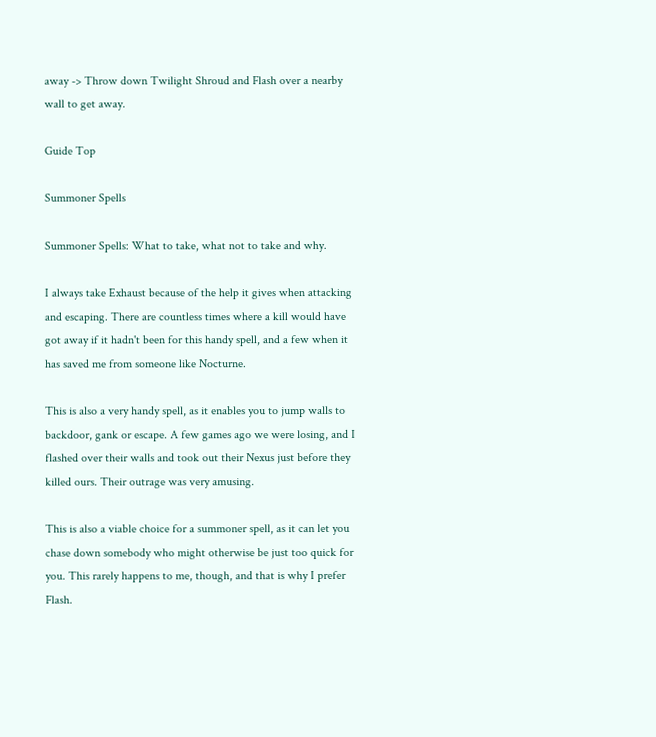away -> Throw down Twilight Shroud and Flash over a nearby wall to get away.

Guide Top

Summoner Spells

Summoner Spells: What to take, what not to take and why.

I always take Exhaust because of the help it gives when attacking and escaping. There are countless times where a kill would have got away if it hadn't been for this handy spell, and a few when it has saved me from someone like Nocturne.

This is also a very handy spell, as it enables you to jump walls to backdoor, gank or escape. A few games ago we were losing, and I flashed over their walls and took out their Nexus just before they killed ours. Their outrage was very amusing.

This is also a viable choice for a summoner spell, as it can let you chase down somebody who might otherwise be just too quick for you. This rarely happens to me, though, and that is why I prefer Flash.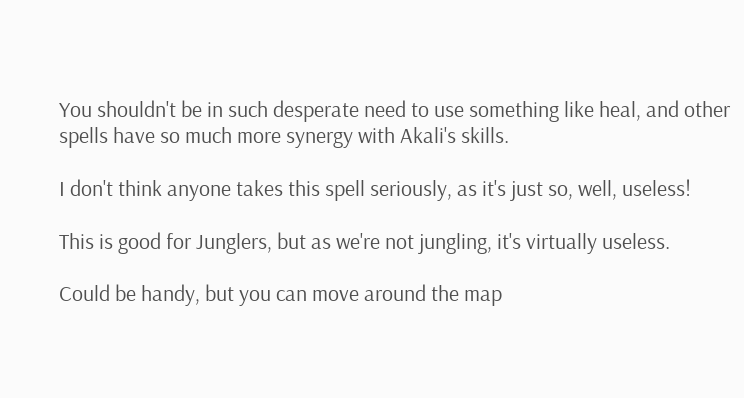You shouldn't be in such desperate need to use something like heal, and other spells have so much more synergy with Akali's skills.

I don't think anyone takes this spell seriously, as it's just so, well, useless!

This is good for Junglers, but as we're not jungling, it's virtually useless.

Could be handy, but you can move around the map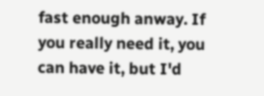fast enough anway. If you really need it, you can have it, but I'd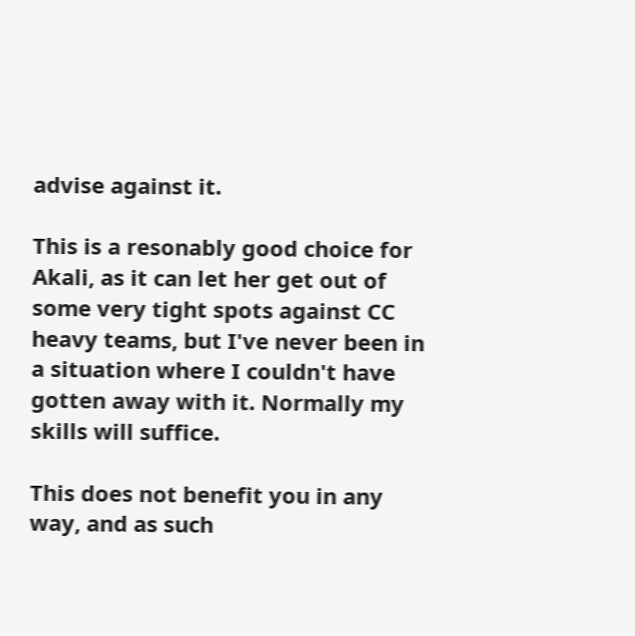advise against it.

This is a resonably good choice for Akali, as it can let her get out of some very tight spots against CC heavy teams, but I've never been in a situation where I couldn't have gotten away with it. Normally my skills will suffice.

This does not benefit you in any way, and as such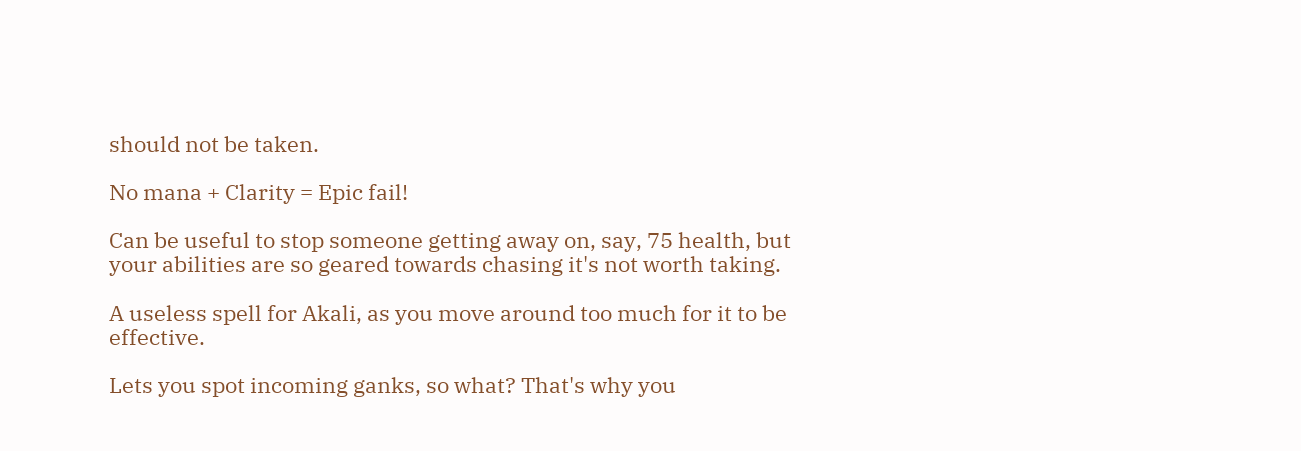should not be taken.

No mana + Clarity = Epic fail!

Can be useful to stop someone getting away on, say, 75 health, but your abilities are so geared towards chasing it's not worth taking.

A useless spell for Akali, as you move around too much for it to be effective.

Lets you spot incoming ganks, so what? That's why you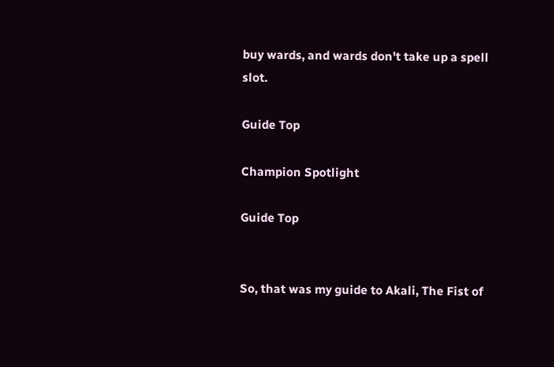buy wards, and wards don't take up a spell slot.

Guide Top

Champion Spotlight

Guide Top


So, that was my guide to Akali, The Fist of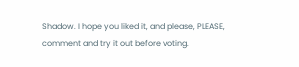Shadow. I hope you liked it, and please, PLEASE, comment and try it out before voting.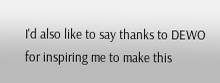I'd also like to say thanks to DEWO for inspiring me to make this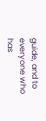guide, and to everyone who has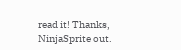read it! Thanks,
NinjaSprite out.